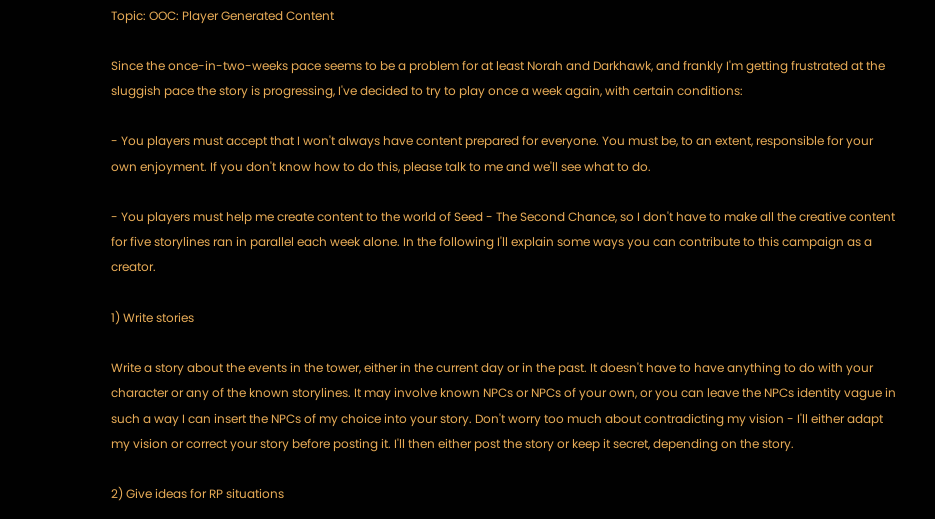Topic: OOC: Player Generated Content

Since the once-in-two-weeks pace seems to be a problem for at least Norah and Darkhawk, and frankly I'm getting frustrated at the sluggish pace the story is progressing, I've decided to try to play once a week again, with certain conditions:

- You players must accept that I won't always have content prepared for everyone. You must be, to an extent, responsible for your own enjoyment. If you don't know how to do this, please talk to me and we'll see what to do.

- You players must help me create content to the world of Seed - The Second Chance, so I don't have to make all the creative content for five storylines ran in parallel each week alone. In the following I'll explain some ways you can contribute to this campaign as a creator.

1) Write stories

Write a story about the events in the tower, either in the current day or in the past. It doesn't have to have anything to do with your character or any of the known storylines. It may involve known NPCs or NPCs of your own, or you can leave the NPCs identity vague in such a way I can insert the NPCs of my choice into your story. Don't worry too much about contradicting my vision - I'll either adapt my vision or correct your story before posting it. I'll then either post the story or keep it secret, depending on the story.

2) Give ideas for RP situations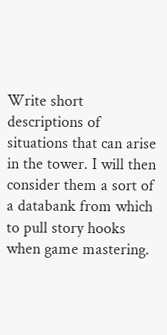Write short descriptions of situations that can arise in the tower. I will then consider them a sort of a databank from which to pull story hooks when game mastering.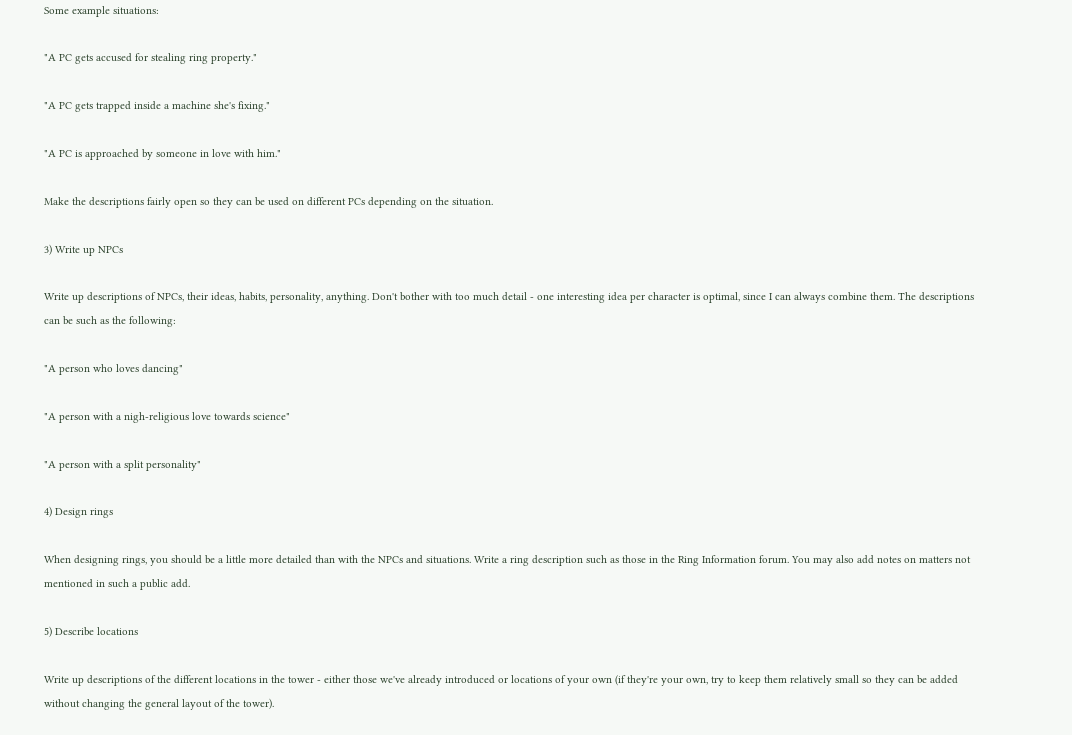Some example situations:

"A PC gets accused for stealing ring property."

"A PC gets trapped inside a machine she's fixing."

"A PC is approached by someone in love with him."

Make the descriptions fairly open so they can be used on different PCs depending on the situation.

3) Write up NPCs

Write up descriptions of NPCs, their ideas, habits, personality, anything. Don't bother with too much detail - one interesting idea per character is optimal, since I can always combine them. The descriptions can be such as the following:

"A person who loves dancing"

"A person with a nigh-religious love towards science"

"A person with a split personality"

4) Design rings

When designing rings, you should be a little more detailed than with the NPCs and situations. Write a ring description such as those in the Ring Information forum. You may also add notes on matters not mentioned in such a public add.

5) Describe locations

Write up descriptions of the different locations in the tower - either those we've already introduced or locations of your own (if they're your own, try to keep them relatively small so they can be added without changing the general layout of the tower).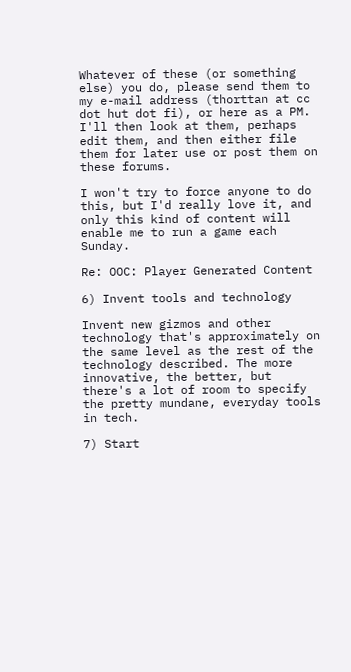Whatever of these (or something else) you do, please send them to my e-mail address (thorttan at cc dot hut dot fi), or here as a PM. I'll then look at them, perhaps edit them, and then either file them for later use or post them on these forums.

I won't try to force anyone to do this, but I'd really love it, and only this kind of content will enable me to run a game each Sunday.

Re: OOC: Player Generated Content

6) Invent tools and technology

Invent new gizmos and other technology that's approximately on the same level as the rest of the technology described. The more innovative, the better, but there's a lot of room to specify the pretty mundane, everyday tools in tech.

7) Start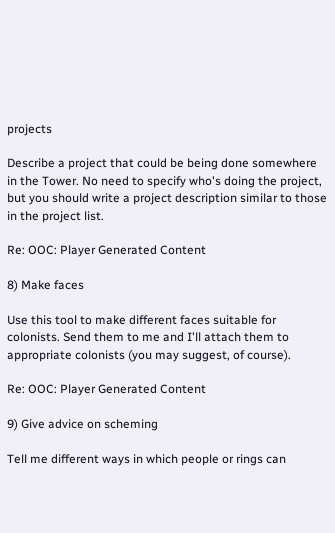projects

Describe a project that could be being done somewhere in the Tower. No need to specify who's doing the project, but you should write a project description similar to those in the project list.

Re: OOC: Player Generated Content

8) Make faces

Use this tool to make different faces suitable for colonists. Send them to me and I'll attach them to appropriate colonists (you may suggest, of course).

Re: OOC: Player Generated Content

9) Give advice on scheming

Tell me different ways in which people or rings can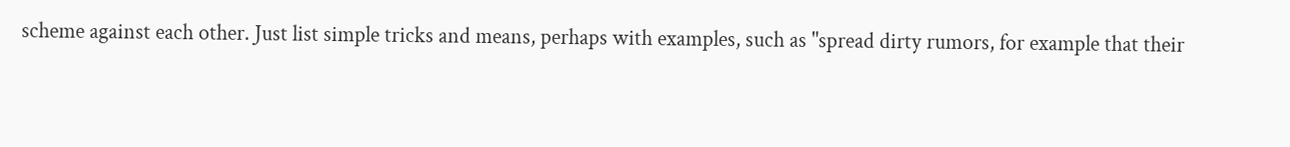scheme against each other. Just list simple tricks and means, perhaps with examples, such as "spread dirty rumors, for example that their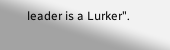leader is a Lurker".